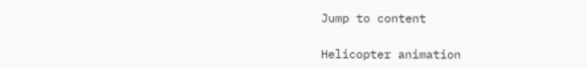Jump to content

Helicopter animation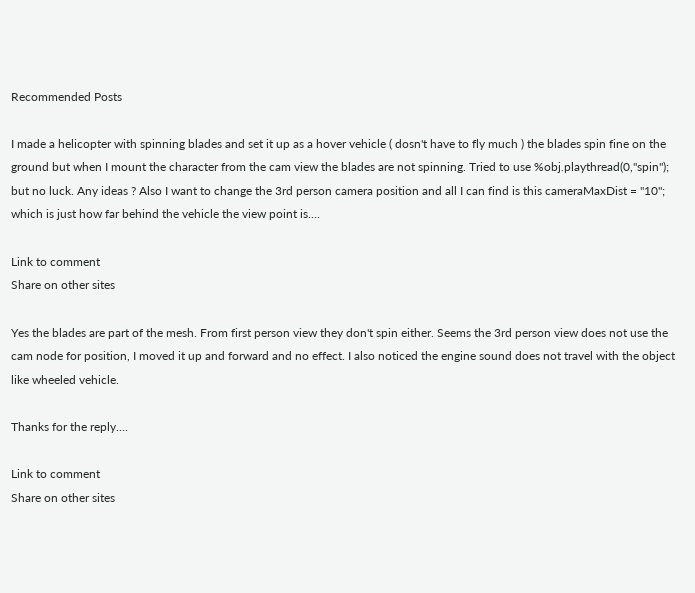Recommended Posts

I made a helicopter with spinning blades and set it up as a hover vehicle ( dosn't have to fly much ) the blades spin fine on the ground but when I mount the character from the cam view the blades are not spinning. Tried to use %obj.playthread(0,"spin"); but no luck. Any ideas ? Also I want to change the 3rd person camera position and all I can find is this cameraMaxDist = "10"; which is just how far behind the vehicle the view point is....

Link to comment
Share on other sites

Yes the blades are part of the mesh. From first person view they don't spin either. Seems the 3rd person view does not use the cam node for position, I moved it up and forward and no effect. I also noticed the engine sound does not travel with the object like wheeled vehicle.

Thanks for the reply....

Link to comment
Share on other sites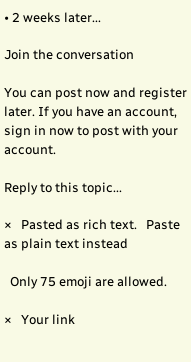• 2 weeks later...

Join the conversation

You can post now and register later. If you have an account, sign in now to post with your account.

Reply to this topic...

×   Pasted as rich text.   Paste as plain text instead

  Only 75 emoji are allowed.

×   Your link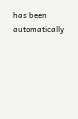has been automatically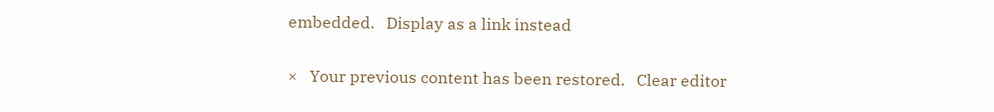embedded.   Display as a link instead

×   Your previous content has been restored.   Clear editor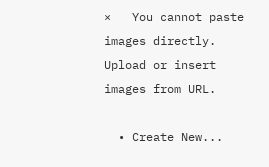×   You cannot paste images directly. Upload or insert images from URL.

  • Create New...